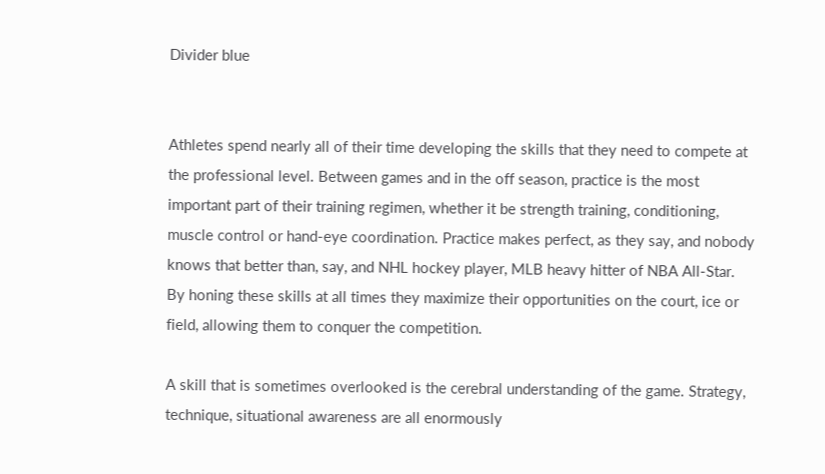Divider blue


Athletes spend nearly all of their time developing the skills that they need to compete at the professional level. Between games and in the off season, practice is the most important part of their training regimen, whether it be strength training, conditioning, muscle control or hand-eye coordination. Practice makes perfect, as they say, and nobody knows that better than, say, and NHL hockey player, MLB heavy hitter of NBA All-Star. By honing these skills at all times they maximize their opportunities on the court, ice or field, allowing them to conquer the competition.

A skill that is sometimes overlooked is the cerebral understanding of the game. Strategy, technique, situational awareness are all enormously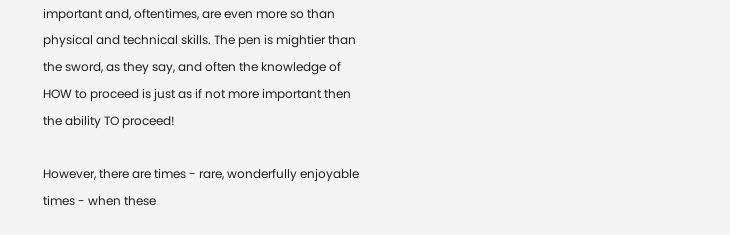important and, oftentimes, are even more so than physical and technical skills. The pen is mightier than the sword, as they say, and often the knowledge of HOW to proceed is just as if not more important then the ability TO proceed!

However, there are times - rare, wonderfully enjoyable times - when these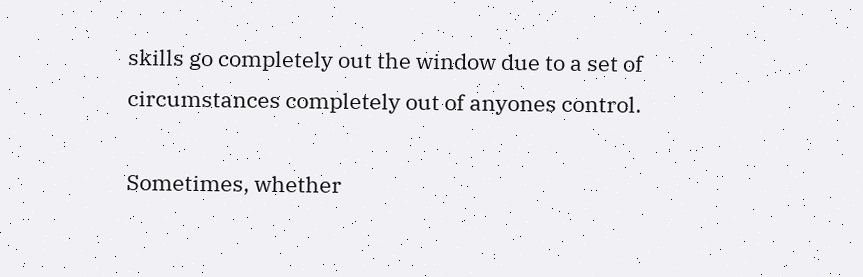skills go completely out the window due to a set of circumstances completely out of anyones control.

Sometimes, whether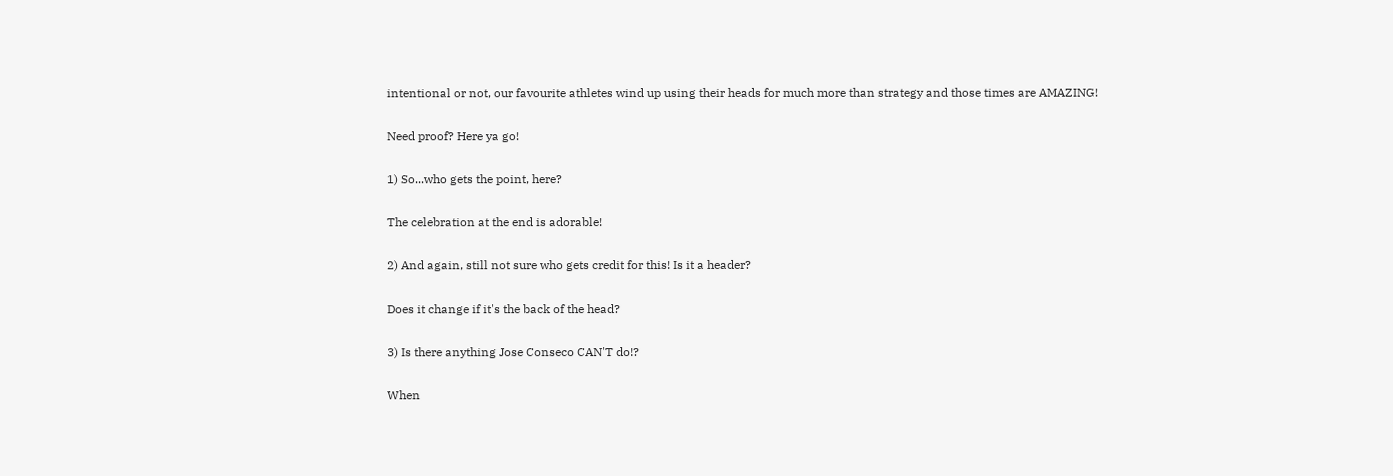intentional or not, our favourite athletes wind up using their heads for much more than strategy and those times are AMAZING!

Need proof? Here ya go!

1) So...who gets the point, here?

The celebration at the end is adorable!

2) And again, still not sure who gets credit for this! Is it a header?

Does it change if it's the back of the head?

3) Is there anything Jose Conseco CAN'T do!?

When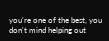you're one of the best, you don't mind helping out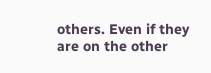others. Even if they are on the other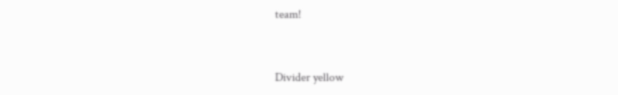team!


Divider yellow